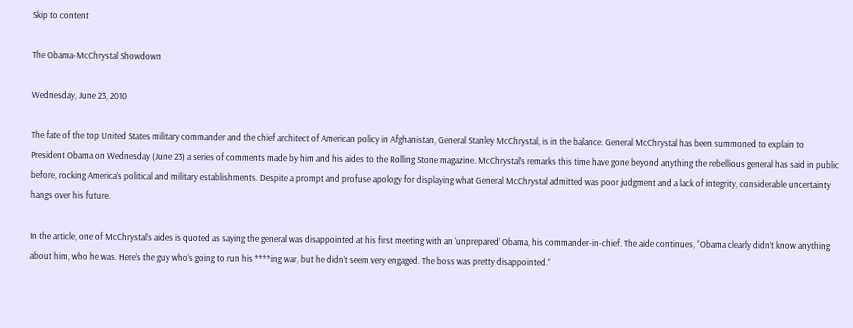Skip to content

The Obama-McChrystal Showdown

Wednesday, June 23, 2010

The fate of the top United States military commander and the chief architect of American policy in Afghanistan, General Stanley McChrystal, is in the balance. General McChrystal has been summoned to explain to President Obama on Wednesday (June 23) a series of comments made by him and his aides to the Rolling Stone magazine. McChrystal’s remarks this time have gone beyond anything the rebellious general has said in public before, rocking America’s political and military establishments. Despite a prompt and profuse apology for displaying what General McChrystal admitted was poor judgment and a lack of integrity, considerable uncertainty hangs over his future.

In the article, one of McChrystal’s aides is quoted as saying the general was disappointed at his first meeting with an ‘unprepared’ Obama, his commander-in-chief. The aide continues, “Obama clearly didn’t know anything about him, who he was. Here’s the guy who’s going to run his ****ing war, but he didn’t seem very engaged. The boss was pretty disappointed.”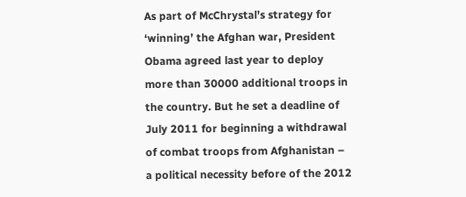As part of McChrystal’s strategy for ‘winning’ the Afghan war, President Obama agreed last year to deploy more than 30000 additional troops in the country. But he set a deadline of July 2011 for beginning a withdrawal of combat troops from Afghanistan – a political necessity before of the 2012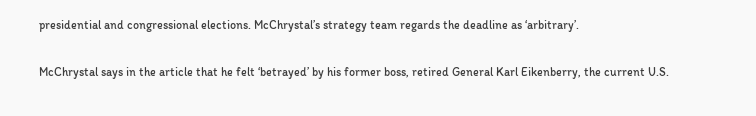presidential and congressional elections. McChrystal’s strategy team regards the deadline as ‘arbitrary’.

McChrystal says in the article that he felt ‘betrayed’ by his former boss, retired General Karl Eikenberry, the current U.S.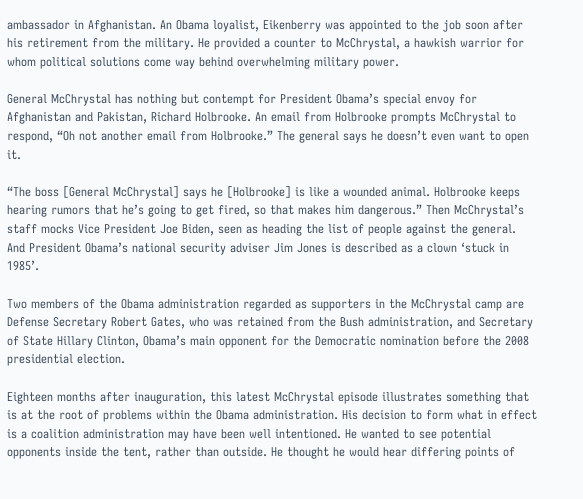ambassador in Afghanistan. An Obama loyalist, Eikenberry was appointed to the job soon after his retirement from the military. He provided a counter to McChrystal, a hawkish warrior for whom political solutions come way behind overwhelming military power.

General McChrystal has nothing but contempt for President Obama’s special envoy for Afghanistan and Pakistan, Richard Holbrooke. An email from Holbrooke prompts McChrystal to respond, “Oh not another email from Holbrooke.” The general says he doesn’t even want to open it.

“The boss [General McChrystal] says he [Holbrooke] is like a wounded animal. Holbrooke keeps hearing rumors that he’s going to get fired, so that makes him dangerous.” Then McChrystal’s staff mocks Vice President Joe Biden, seen as heading the list of people against the general. And President Obama’s national security adviser Jim Jones is described as a clown ‘stuck in 1985’.

Two members of the Obama administration regarded as supporters in the McChrystal camp are Defense Secretary Robert Gates, who was retained from the Bush administration, and Secretary of State Hillary Clinton, Obama’s main opponent for the Democratic nomination before the 2008 presidential election.

Eighteen months after inauguration, this latest McChrystal episode illustrates something that is at the root of problems within the Obama administration. His decision to form what in effect is a coalition administration may have been well intentioned. He wanted to see potential opponents inside the tent, rather than outside. He thought he would hear differing points of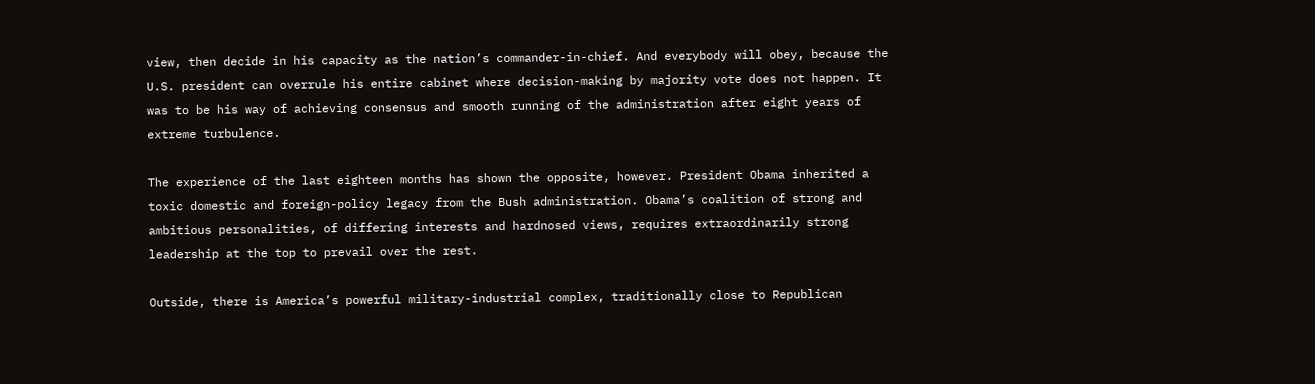view, then decide in his capacity as the nation’s commander-in-chief. And everybody will obey, because the U.S. president can overrule his entire cabinet where decision-making by majority vote does not happen. It was to be his way of achieving consensus and smooth running of the administration after eight years of extreme turbulence.

The experience of the last eighteen months has shown the opposite, however. President Obama inherited a toxic domestic and foreign-policy legacy from the Bush administration. Obama’s coalition of strong and ambitious personalities, of differing interests and hardnosed views, requires extraordinarily strong leadership at the top to prevail over the rest.

Outside, there is America’s powerful military-industrial complex, traditionally close to Republican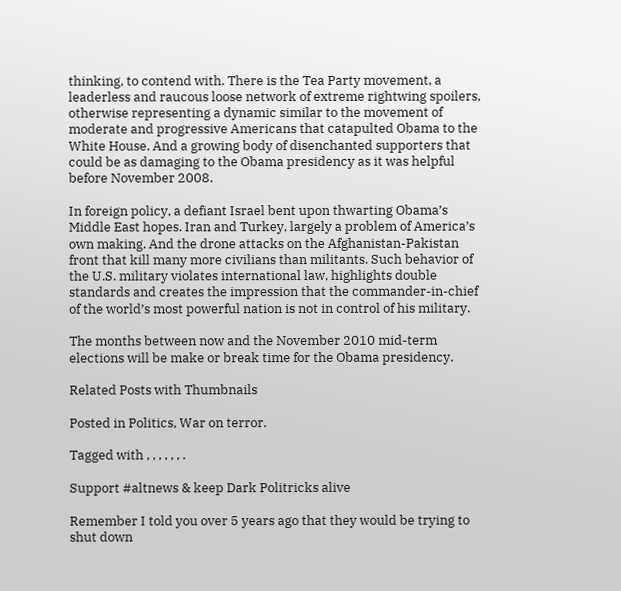thinking, to contend with. There is the Tea Party movement, a leaderless and raucous loose network of extreme rightwing spoilers, otherwise representing a dynamic similar to the movement of moderate and progressive Americans that catapulted Obama to the White House. And a growing body of disenchanted supporters that could be as damaging to the Obama presidency as it was helpful before November 2008.

In foreign policy, a defiant Israel bent upon thwarting Obama’s Middle East hopes. Iran and Turkey, largely a problem of America’s own making. And the drone attacks on the Afghanistan-Pakistan front that kill many more civilians than militants. Such behavior of the U.S. military violates international law, highlights double standards and creates the impression that the commander-in-chief of the world’s most powerful nation is not in control of his military.

The months between now and the November 2010 mid-term elections will be make or break time for the Obama presidency.

Related Posts with Thumbnails

Posted in Politics, War on terror.

Tagged with , , , , , , .

Support #altnews & keep Dark Politricks alive

Remember I told you over 5 years ago that they would be trying to shut down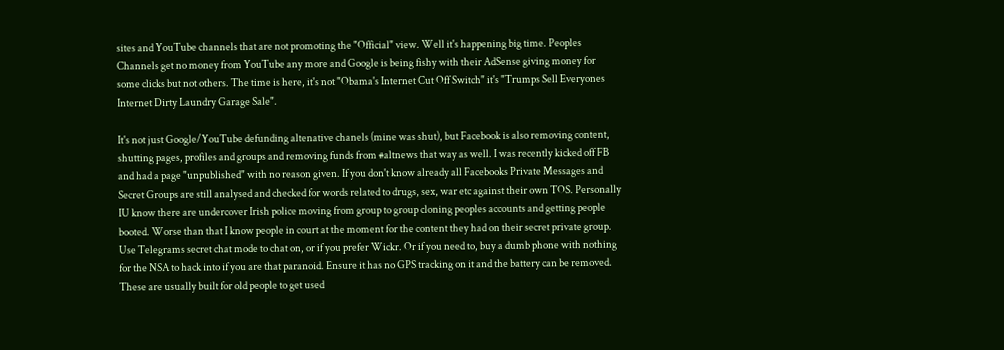sites and YouTube channels that are not promoting the "Official" view. Well it's happening big time. Peoples Channels get no money from YouTube any more and Google is being fishy with their AdSense giving money for some clicks but not others. The time is here, it's not "Obama's Internet Cut Off Switch" it's "Trumps Sell Everyones Internet Dirty Laundry Garage Sale".

It's not just Google/YouTube defunding altenative chanels (mine was shut), but Facebook is also removing content, shutting pages, profiles and groups and removing funds from #altnews that way as well. I was recently kicked off FB and had a page "unpublished" with no reason given. If you don't know already all Facebooks Private Messages and Secret Groups are still analysed and checked for words related to drugs, sex, war etc against their own TOS. Personally IU know there are undercover Irish police moving from group to group cloning peoples accounts and getting people booted. Worse than that I know people in court at the moment for the content they had on their secret private group. Use Telegrams secret chat mode to chat on, or if you prefer Wickr. Or if you need to, buy a dumb phone with nothing for the NSA to hack into if you are that paranoid. Ensure it has no GPS tracking on it and the battery can be removed. These are usually built for old people to get used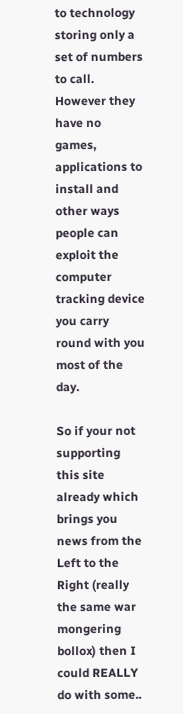to technology storing only a set of numbers to call. However they have no games, applications to install and other ways people can exploit the computer tracking device you carry round with you most of the day.

So if your not supporting this site already which brings you news from the Left to the Right (really the same war mongering bollox) then I could REALLY do with some..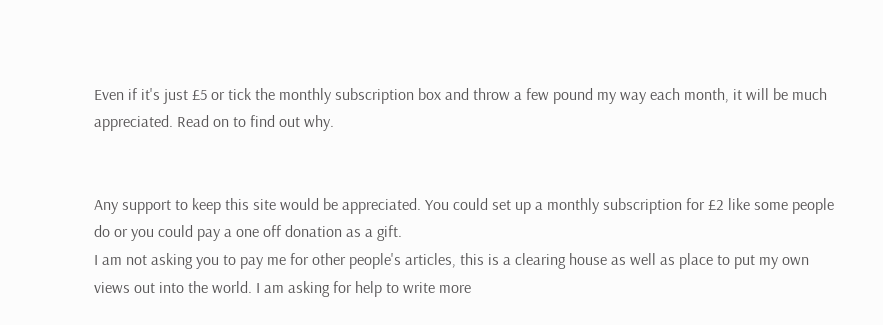Even if it's just £5 or tick the monthly subscription box and throw a few pound my way each month, it will be much appreciated. Read on to find out why.


Any support to keep this site would be appreciated. You could set up a monthly subscription for £2 like some people do or you could pay a one off donation as a gift.
I am not asking you to pay me for other people's articles, this is a clearing house as well as place to put my own views out into the world. I am asking for help to write more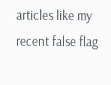articles like my recent false flag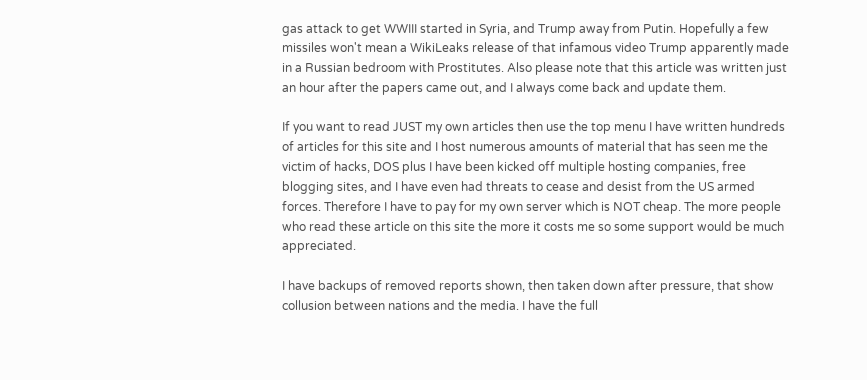gas attack to get WWIII started in Syria, and Trump away from Putin. Hopefully a few missiles won't mean a WikiLeaks release of that infamous video Trump apparently made in a Russian bedroom with Prostitutes. Also please note that this article was written just an hour after the papers came out, and I always come back and update them.

If you want to read JUST my own articles then use the top menu I have written hundreds of articles for this site and I host numerous amounts of material that has seen me the victim of hacks, DOS plus I have been kicked off multiple hosting companies, free blogging sites, and I have even had threats to cease and desist from the US armed forces. Therefore I have to pay for my own server which is NOT cheap. The more people who read these article on this site the more it costs me so some support would be much appreciated.

I have backups of removed reports shown, then taken down after pressure, that show collusion between nations and the media. I have the full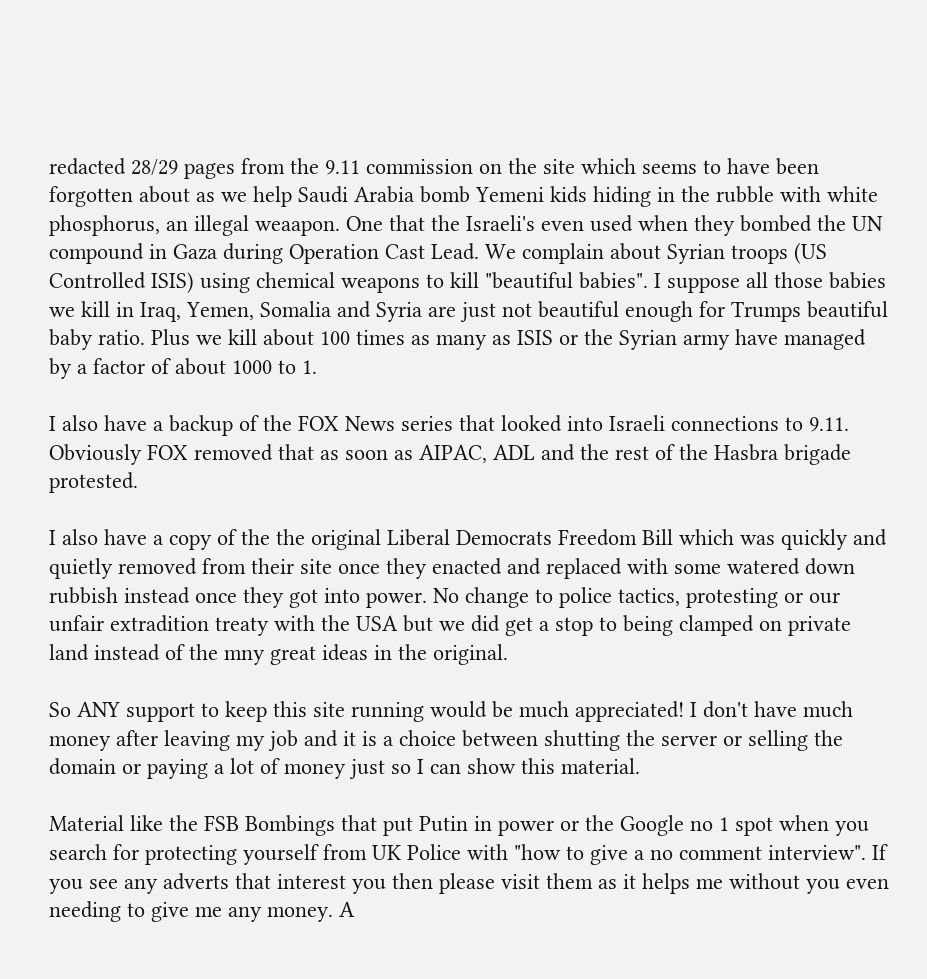redacted 28/29 pages from the 9.11 commission on the site which seems to have been forgotten about as we help Saudi Arabia bomb Yemeni kids hiding in the rubble with white phosphorus, an illegal weaapon. One that the Israeli's even used when they bombed the UN compound in Gaza during Operation Cast Lead. We complain about Syrian troops (US Controlled ISIS) using chemical weapons to kill "beautiful babies". I suppose all those babies we kill in Iraq, Yemen, Somalia and Syria are just not beautiful enough for Trumps beautiful baby ratio. Plus we kill about 100 times as many as ISIS or the Syrian army have managed by a factor of about 1000 to 1.

I also have a backup of the FOX News series that looked into Israeli connections to 9.11. Obviously FOX removed that as soon as AIPAC, ADL and the rest of the Hasbra brigade protested.

I also have a copy of the the original Liberal Democrats Freedom Bill which was quickly and quietly removed from their site once they enacted and replaced with some watered down rubbish instead once they got into power. No change to police tactics, protesting or our unfair extradition treaty with the USA but we did get a stop to being clamped on private land instead of the mny great ideas in the original.

So ANY support to keep this site running would be much appreciated! I don't have much money after leaving my job and it is a choice between shutting the server or selling the domain or paying a lot of money just so I can show this material.

Material like the FSB Bombings that put Putin in power or the Google no 1 spot when you search for protecting yourself from UK Police with "how to give a no comment interview". If you see any adverts that interest you then please visit them as it helps me without you even needing to give me any money. A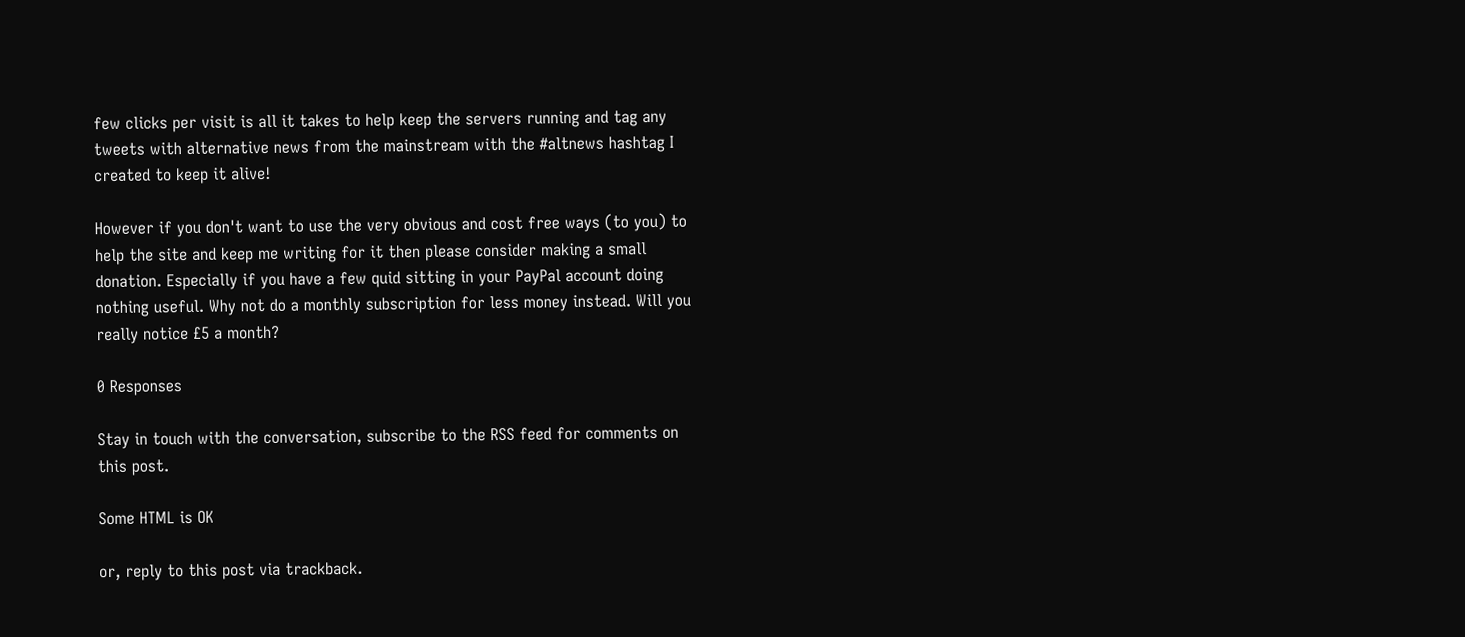few clicks per visit is all it takes to help keep the servers running and tag any tweets with alternative news from the mainstream with the #altnews hashtag I created to keep it alive!

However if you don't want to use the very obvious and cost free ways (to you) to help the site and keep me writing for it then please consider making a small donation. Especially if you have a few quid sitting in your PayPal account doing nothing useful. Why not do a monthly subscription for less money instead. Will you really notice £5 a month?

0 Responses

Stay in touch with the conversation, subscribe to the RSS feed for comments on this post.

Some HTML is OK

or, reply to this post via trackback.